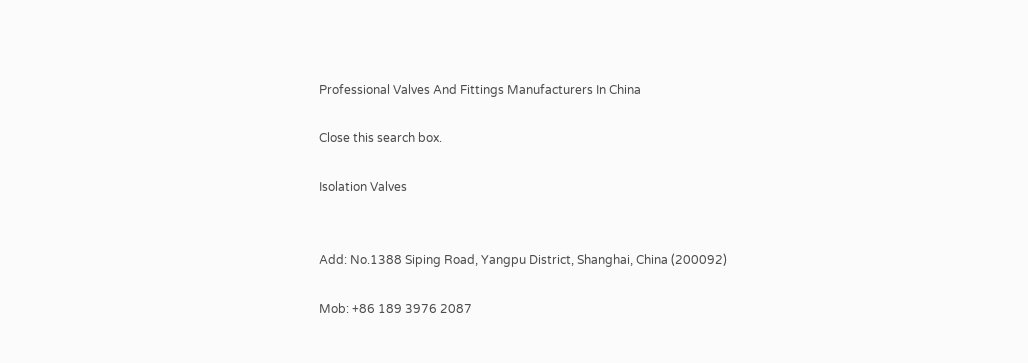Professional Valves And Fittings Manufacturers In China

Close this search box.

Isolation Valves


Add: No.1388 Siping Road, Yangpu District, Shanghai, China (200092)

Mob: +86 189 3976 2087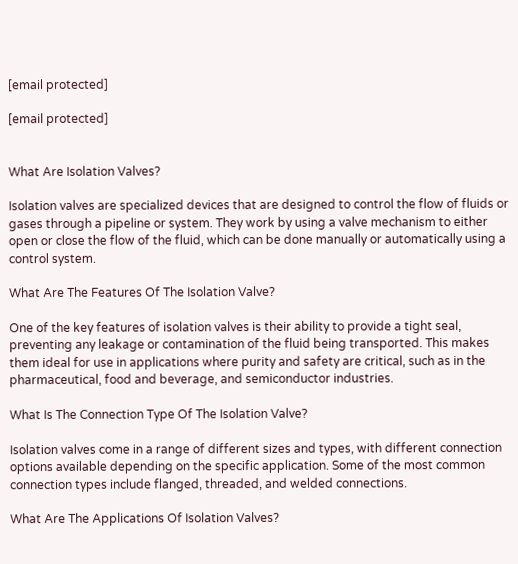[email protected]

[email protected]


What Are Isolation Valves?

Isolation valves are specialized devices that are designed to control the flow of fluids or gases through a pipeline or system. They work by using a valve mechanism to either open or close the flow of the fluid, which can be done manually or automatically using a control system.

What Are The Features Of The Isolation Valve?

One of the key features of isolation valves is their ability to provide a tight seal, preventing any leakage or contamination of the fluid being transported. This makes them ideal for use in applications where purity and safety are critical, such as in the pharmaceutical, food and beverage, and semiconductor industries.

What Is The Connection Type Of The Isolation Valve?

Isolation valves come in a range of different sizes and types, with different connection options available depending on the specific application. Some of the most common connection types include flanged, threaded, and welded connections.

What Are The Applications Of Isolation Valves?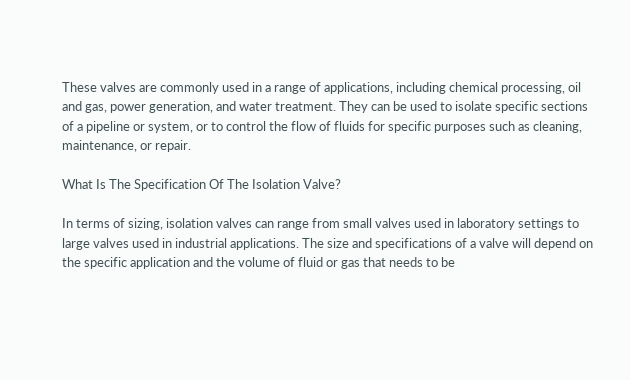These valves are commonly used in a range of applications, including chemical processing, oil and gas, power generation, and water treatment. They can be used to isolate specific sections of a pipeline or system, or to control the flow of fluids for specific purposes such as cleaning, maintenance, or repair.

What Is The Specification Of The Isolation Valve?

In terms of sizing, isolation valves can range from small valves used in laboratory settings to large valves used in industrial applications. The size and specifications of a valve will depend on the specific application and the volume of fluid or gas that needs to be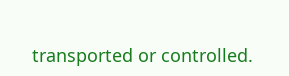transported or controlled.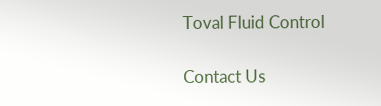Toval Fluid Control

Contact Us